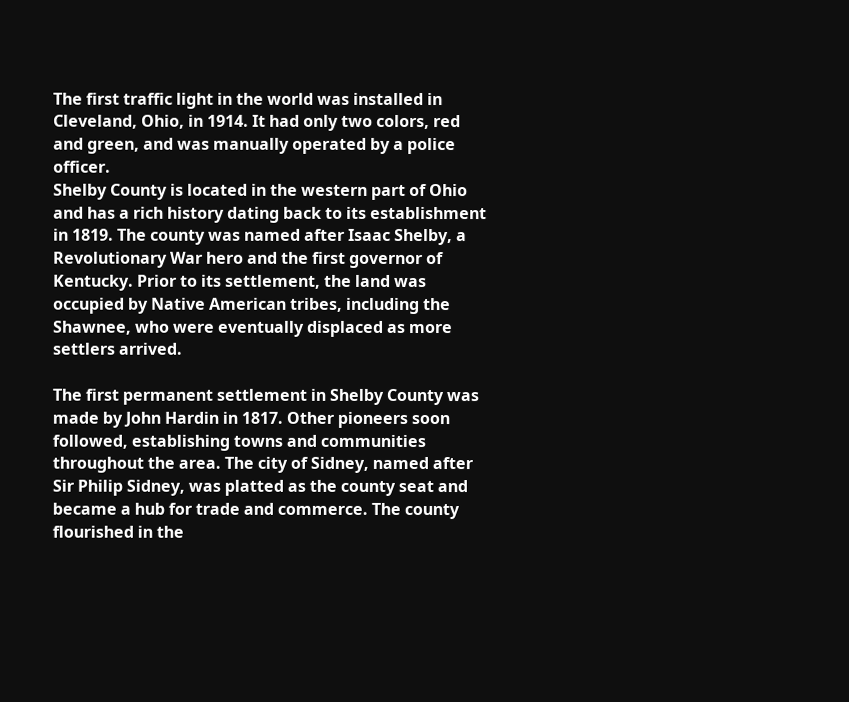The first traffic light in the world was installed in Cleveland, Ohio, in 1914. It had only two colors, red and green, and was manually operated by a police officer.
Shelby County is located in the western part of Ohio and has a rich history dating back to its establishment in 1819. The county was named after Isaac Shelby, a Revolutionary War hero and the first governor of Kentucky. Prior to its settlement, the land was occupied by Native American tribes, including the Shawnee, who were eventually displaced as more settlers arrived.

The first permanent settlement in Shelby County was made by John Hardin in 1817. Other pioneers soon followed, establishing towns and communities throughout the area. The city of Sidney, named after Sir Philip Sidney, was platted as the county seat and became a hub for trade and commerce. The county flourished in the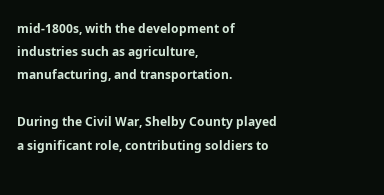mid-1800s, with the development of industries such as agriculture, manufacturing, and transportation.

During the Civil War, Shelby County played a significant role, contributing soldiers to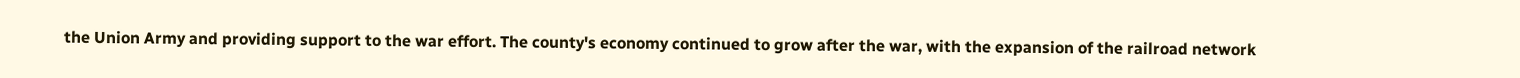the Union Army and providing support to the war effort. The county's economy continued to grow after the war, with the expansion of the railroad network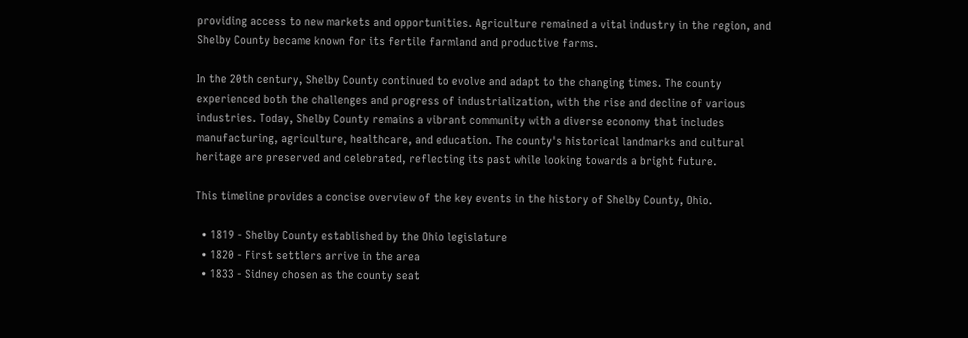providing access to new markets and opportunities. Agriculture remained a vital industry in the region, and Shelby County became known for its fertile farmland and productive farms.

In the 20th century, Shelby County continued to evolve and adapt to the changing times. The county experienced both the challenges and progress of industrialization, with the rise and decline of various industries. Today, Shelby County remains a vibrant community with a diverse economy that includes manufacturing, agriculture, healthcare, and education. The county's historical landmarks and cultural heritage are preserved and celebrated, reflecting its past while looking towards a bright future.

This timeline provides a concise overview of the key events in the history of Shelby County, Ohio.

  • 1819 - Shelby County established by the Ohio legislature
  • 1820 - First settlers arrive in the area
  • 1833 - Sidney chosen as the county seat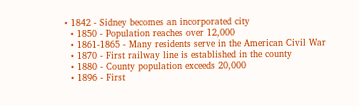• 1842 - Sidney becomes an incorporated city
  • 1850 - Population reaches over 12,000
  • 1861-1865 - Many residents serve in the American Civil War
  • 1870 - First railway line is established in the county
  • 1880 - County population exceeds 20,000
  • 1896 - First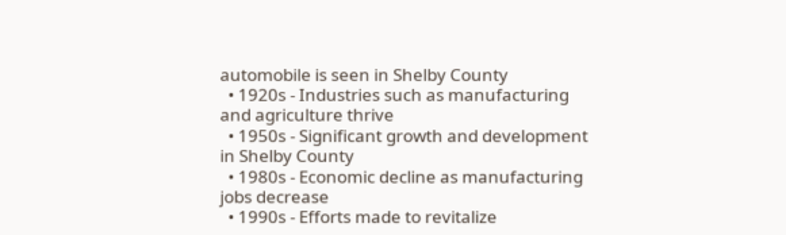automobile is seen in Shelby County
  • 1920s - Industries such as manufacturing and agriculture thrive
  • 1950s - Significant growth and development in Shelby County
  • 1980s - Economic decline as manufacturing jobs decrease
  • 1990s - Efforts made to revitalize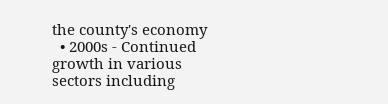the county's economy
  • 2000s - Continued growth in various sectors including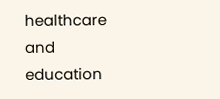healthcare and education